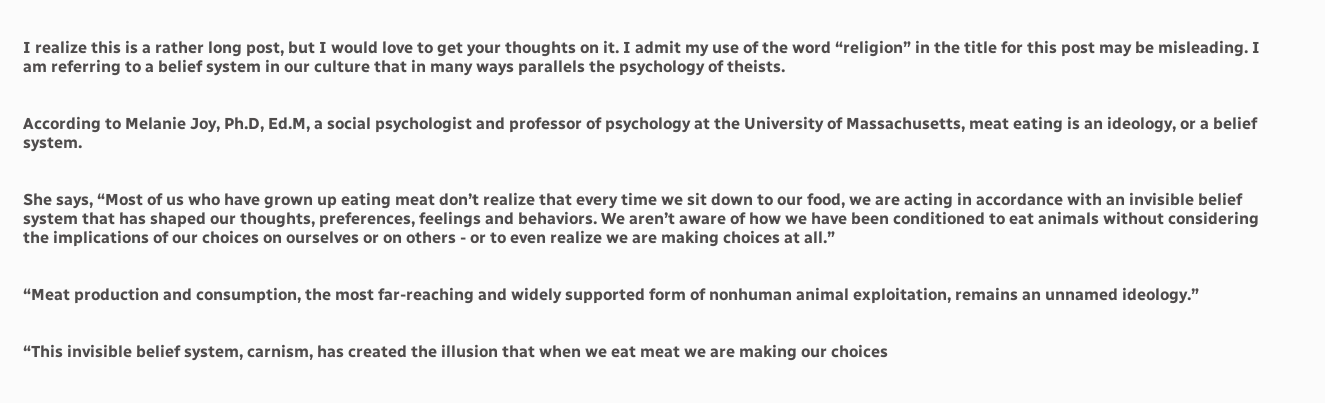I realize this is a rather long post, but I would love to get your thoughts on it. I admit my use of the word “religion” in the title for this post may be misleading. I am referring to a belief system in our culture that in many ways parallels the psychology of theists.


According to Melanie Joy, Ph.D, Ed.M, a social psychologist and professor of psychology at the University of Massachusetts, meat eating is an ideology, or a belief system.


She says, “Most of us who have grown up eating meat don’t realize that every time we sit down to our food, we are acting in accordance with an invisible belief system that has shaped our thoughts, preferences, feelings and behaviors. We aren’t aware of how we have been conditioned to eat animals without considering the implications of our choices on ourselves or on others - or to even realize we are making choices at all.”


“Meat production and consumption, the most far-reaching and widely supported form of nonhuman animal exploitation, remains an unnamed ideology.”


“This invisible belief system, carnism, has created the illusion that when we eat meat we are making our choices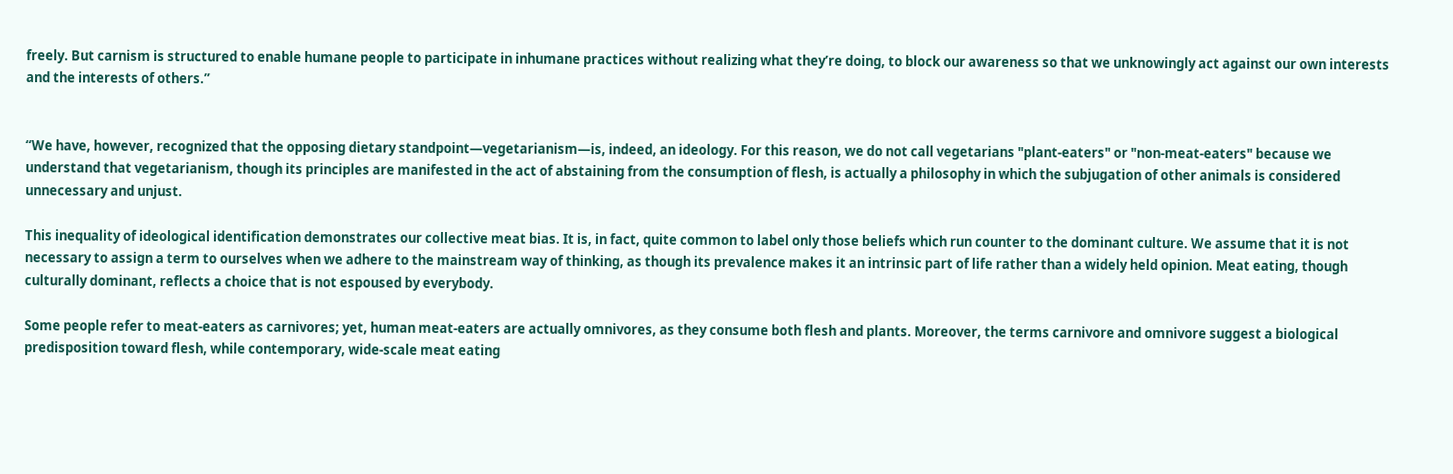freely. But carnism is structured to enable humane people to participate in inhumane practices without realizing what they’re doing, to block our awareness so that we unknowingly act against our own interests and the interests of others.”


“We have, however, recognized that the opposing dietary standpoint—vegetarianism—is, indeed, an ideology. For this reason, we do not call vegetarians "plant-eaters" or "non-meat-eaters" because we understand that vegetarianism, though its principles are manifested in the act of abstaining from the consumption of flesh, is actually a philosophy in which the subjugation of other animals is considered unnecessary and unjust.

This inequality of ideological identification demonstrates our collective meat bias. It is, in fact, quite common to label only those beliefs which run counter to the dominant culture. We assume that it is not necessary to assign a term to ourselves when we adhere to the mainstream way of thinking, as though its prevalence makes it an intrinsic part of life rather than a widely held opinion. Meat eating, though culturally dominant, reflects a choice that is not espoused by everybody.

Some people refer to meat-eaters as carnivores; yet, human meat-eaters are actually omnivores, as they consume both flesh and plants. Moreover, the terms carnivore and omnivore suggest a biological predisposition toward flesh, while contemporary, wide-scale meat eating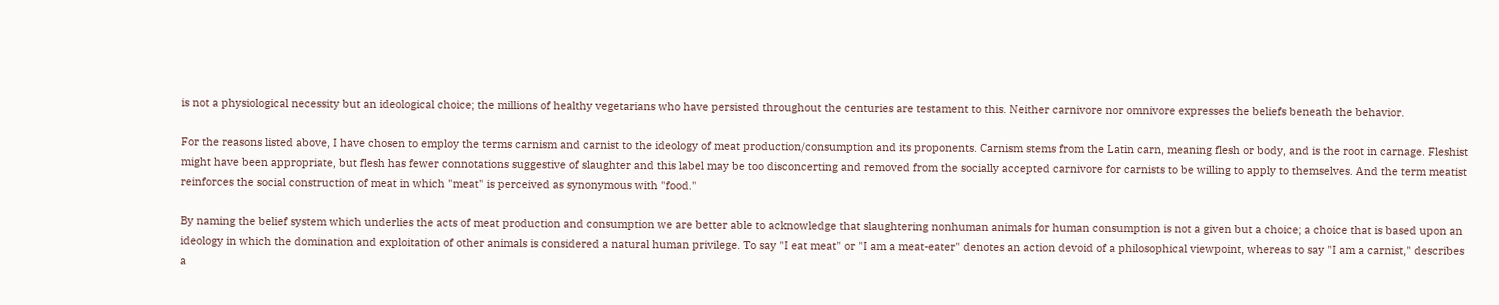is not a physiological necessity but an ideological choice; the millions of healthy vegetarians who have persisted throughout the centuries are testament to this. Neither carnivore nor omnivore expresses the beliefs beneath the behavior.

For the reasons listed above, I have chosen to employ the terms carnism and carnist to the ideology of meat production/consumption and its proponents. Carnism stems from the Latin carn, meaning flesh or body, and is the root in carnage. Fleshist might have been appropriate, but flesh has fewer connotations suggestive of slaughter and this label may be too disconcerting and removed from the socially accepted carnivore for carnists to be willing to apply to themselves. And the term meatist reinforces the social construction of meat in which "meat" is perceived as synonymous with "food."

By naming the belief system which underlies the acts of meat production and consumption we are better able to acknowledge that slaughtering nonhuman animals for human consumption is not a given but a choice; a choice that is based upon an ideology in which the domination and exploitation of other animals is considered a natural human privilege. To say "I eat meat" or "I am a meat-eater" denotes an action devoid of a philosophical viewpoint, whereas to say "I am a carnist," describes a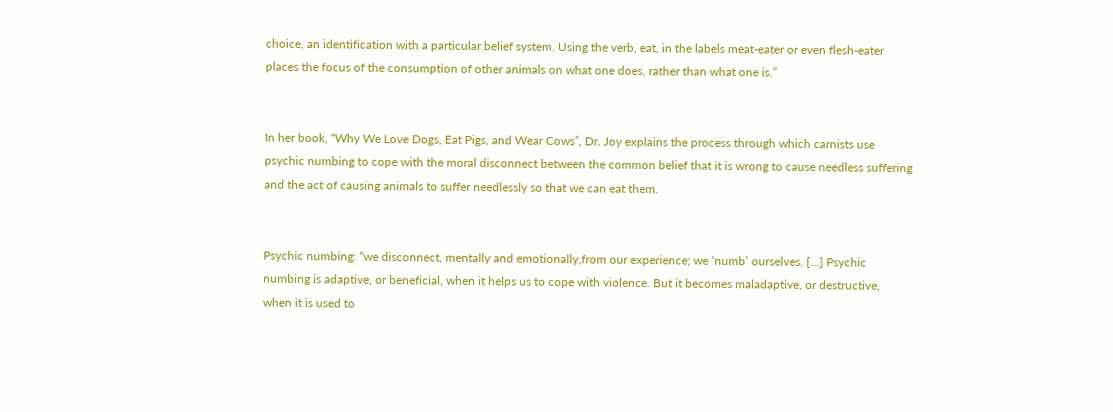choice, an identification with a particular belief system. Using the verb, eat, in the labels meat-eater or even flesh-eater places the focus of the consumption of other animals on what one does, rather than what one is.”


In her book, “Why We Love Dogs, Eat Pigs, and Wear Cows”, Dr. Joy explains the process through which carnists use psychic numbing to cope with the moral disconnect between the common belief that it is wrong to cause needless suffering and the act of causing animals to suffer needlessly so that we can eat them.


Psychic numbing: “we disconnect, mentally and emotionally,from our experience; we ‘numb’ ourselves. [...] Psychic numbing is adaptive, or beneficial, when it helps us to cope with violence. But it becomes maladaptive, or destructive, when it is used to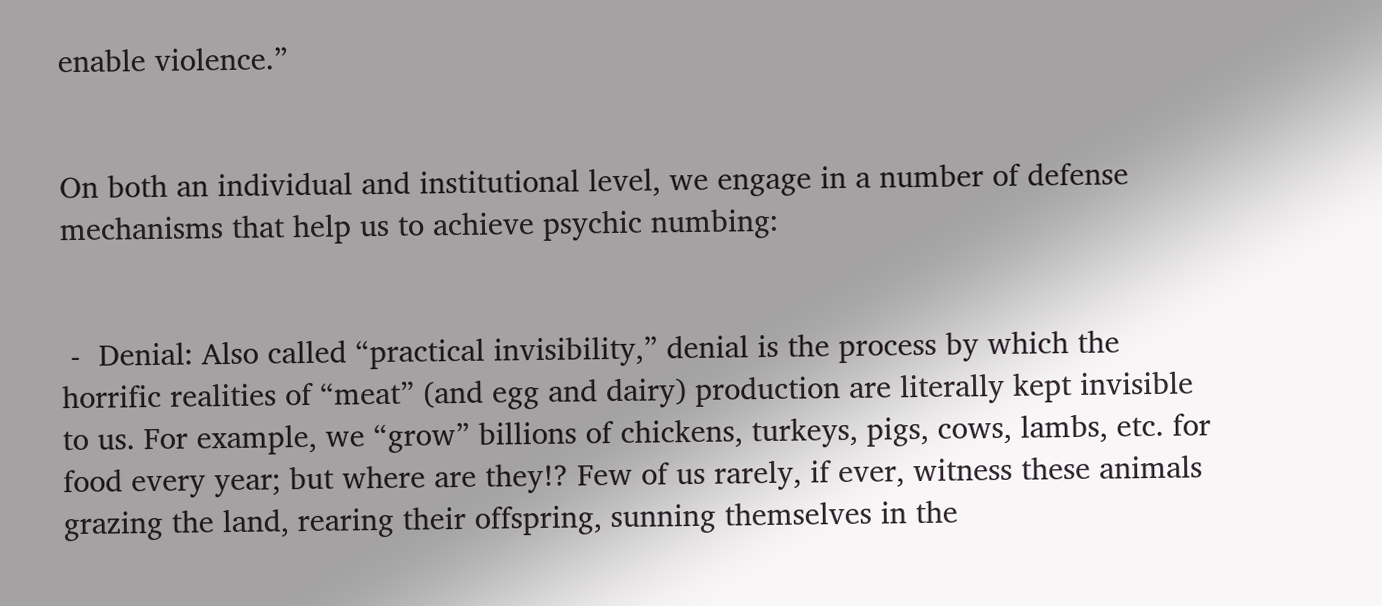enable violence.”


On both an individual and institutional level, we engage in a number of defense mechanisms that help us to achieve psychic numbing:


 -  Denial: Also called “practical invisibility,” denial is the process by which the horrific realities of “meat” (and egg and dairy) production are literally kept invisible to us. For example, we “grow” billions of chickens, turkeys, pigs, cows, lambs, etc. for food every year; but where are they!? Few of us rarely, if ever, witness these animals grazing the land, rearing their offspring, sunning themselves in the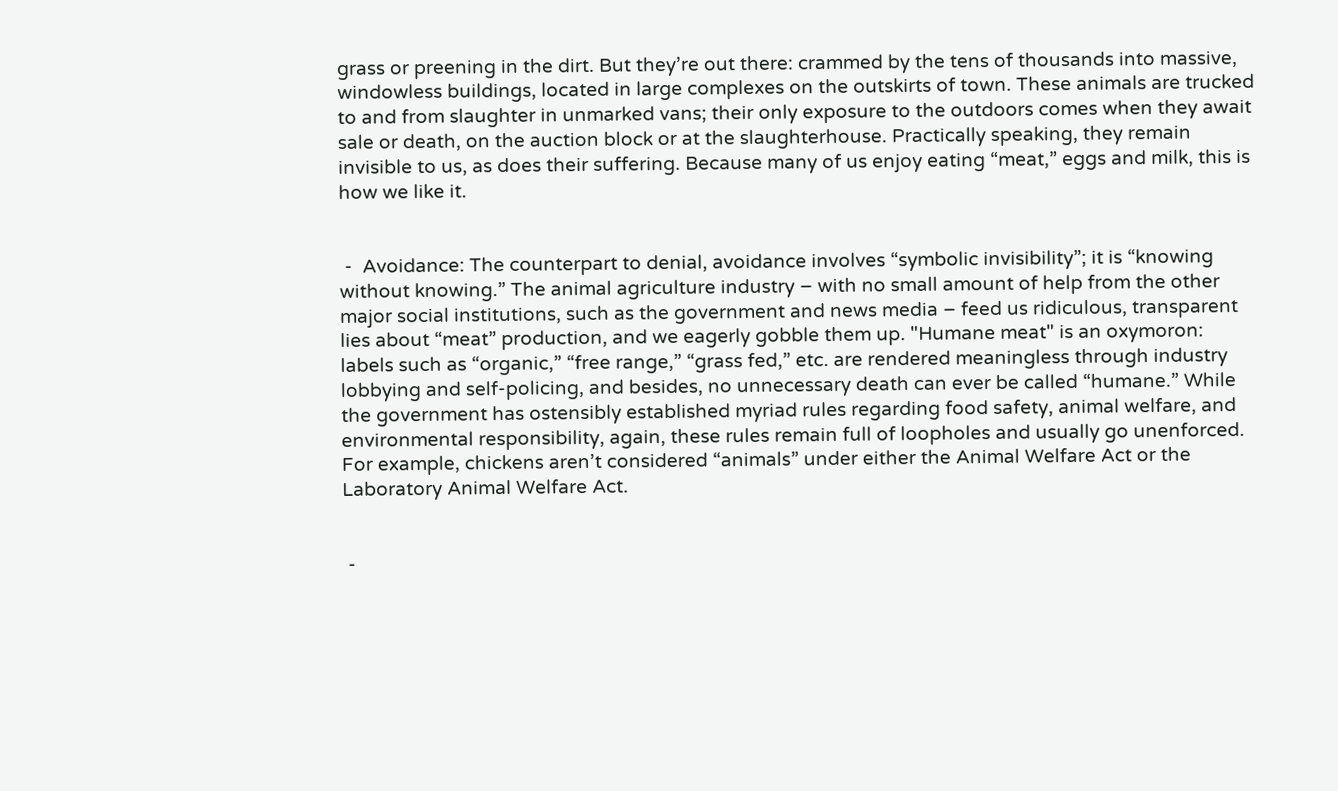grass or preening in the dirt. But they’re out there: crammed by the tens of thousands into massive, windowless buildings, located in large complexes on the outskirts of town. These animals are trucked to and from slaughter in unmarked vans; their only exposure to the outdoors comes when they await sale or death, on the auction block or at the slaughterhouse. Practically speaking, they remain invisible to us, as does their suffering. Because many of us enjoy eating “meat,” eggs and milk, this is how we like it.


 -  Avoidance: The counterpart to denial, avoidance involves “symbolic invisibility”; it is “knowing without knowing.” The animal agriculture industry – with no small amount of help from the other major social institutions, such as the government and news media – feed us ridiculous, transparent lies about “meat” production, and we eagerly gobble them up. "Humane meat" is an oxymoron:  labels such as “organic,” “free range,” “grass fed,” etc. are rendered meaningless through industry lobbying and self-policing, and besides, no unnecessary death can ever be called “humane.” While the government has ostensibly established myriad rules regarding food safety, animal welfare, and environmental responsibility, again, these rules remain full of loopholes and usually go unenforced. For example, chickens aren’t considered “animals” under either the Animal Welfare Act or the Laboratory Animal Welfare Act.


 -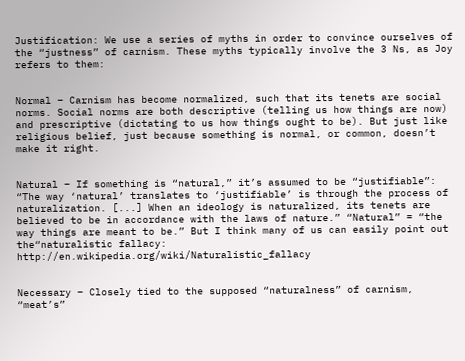Justification: We use a series of myths in order to convince ourselves of the “justness” of carnism. These myths typically involve the 3 Ns, as Joy refers to them:


Normal – Carnism has become normalized, such that its tenets are social norms. Social norms are both descriptive (telling us how things are now) and prescriptive (dictating to us how things ought to be). But just like religious belief, just because something is normal, or common, doesn’t make it right.


Natural – If something is “natural,” it’s assumed to be “justifiable”: “The way ‘natural’ translates to ‘justifiable’ is through the process of naturalization. [...] When an ideology is naturalized, its tenets are believed to be in accordance with the laws of nature.” “Natural” = “the way things are meant to be.” But I think many of us can easily point out the“naturalistic fallacy: http://en.wikipedia.org/wiki/Naturalistic_fallacy


Necessary – Closely tied to the supposed “naturalness” of carnism, “meat’s”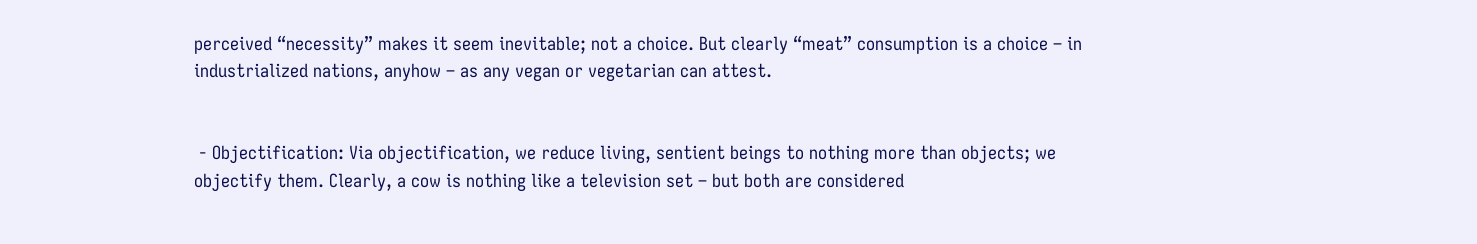perceived “necessity” makes it seem inevitable; not a choice. But clearly “meat” consumption is a choice – in industrialized nations, anyhow – as any vegan or vegetarian can attest.


 - Objectification: Via objectification, we reduce living, sentient beings to nothing more than objects; we objectify them. Clearly, a cow is nothing like a television set – but both are considered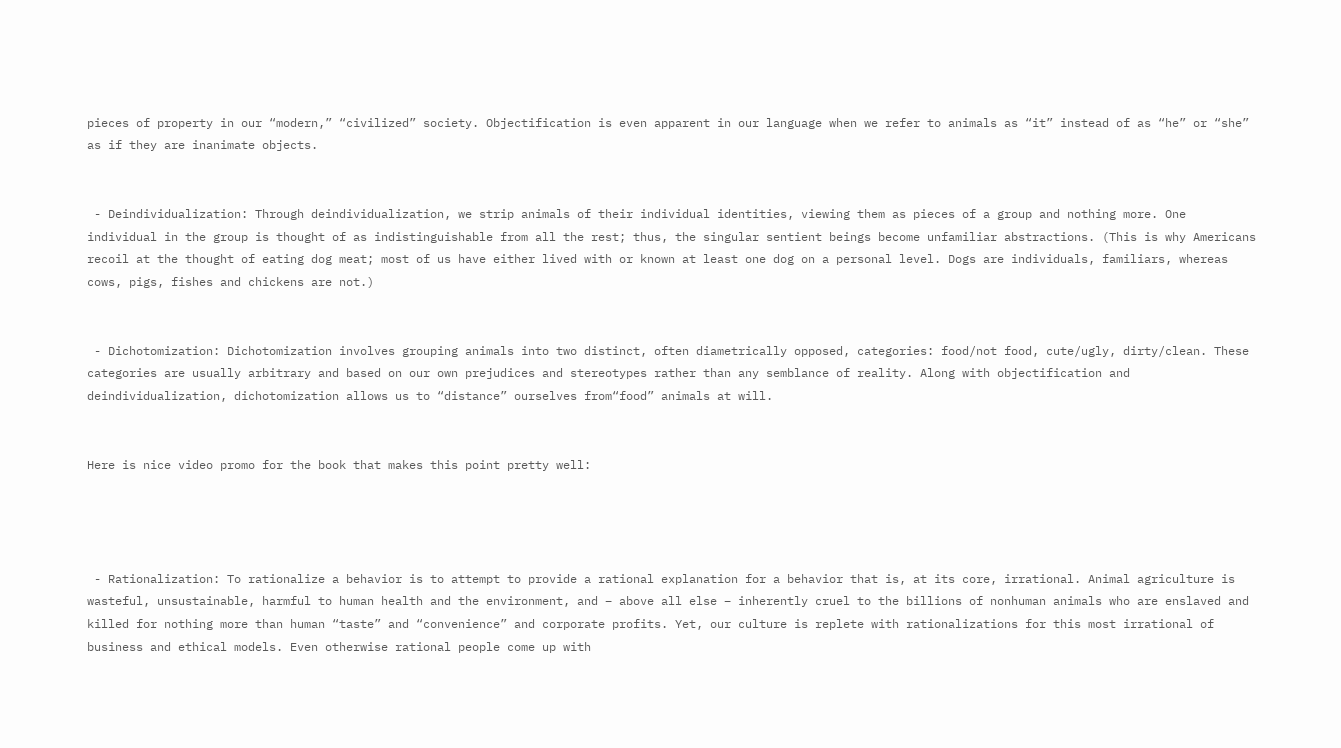pieces of property in our “modern,” “civilized” society. Objectification is even apparent in our language when we refer to animals as “it” instead of as “he” or “she” as if they are inanimate objects.


 - Deindividualization: Through deindividualization, we strip animals of their individual identities, viewing them as pieces of a group and nothing more. One individual in the group is thought of as indistinguishable from all the rest; thus, the singular sentient beings become unfamiliar abstractions. (This is why Americans recoil at the thought of eating dog meat; most of us have either lived with or known at least one dog on a personal level. Dogs are individuals, familiars, whereas cows, pigs, fishes and chickens are not.)


 - Dichotomization: Dichotomization involves grouping animals into two distinct, often diametrically opposed, categories: food/not food, cute/ugly, dirty/clean. These categories are usually arbitrary and based on our own prejudices and stereotypes rather than any semblance of reality. Along with objectification and deindividualization, dichotomization allows us to “distance” ourselves from“food” animals at will.


Here is nice video promo for the book that makes this point pretty well:




 - Rationalization: To rationalize a behavior is to attempt to provide a rational explanation for a behavior that is, at its core, irrational. Animal agriculture is wasteful, unsustainable, harmful to human health and the environment, and – above all else – inherently cruel to the billions of nonhuman animals who are enslaved and killed for nothing more than human “taste” and “convenience” and corporate profits. Yet, our culture is replete with rationalizations for this most irrational of business and ethical models. Even otherwise rational people come up with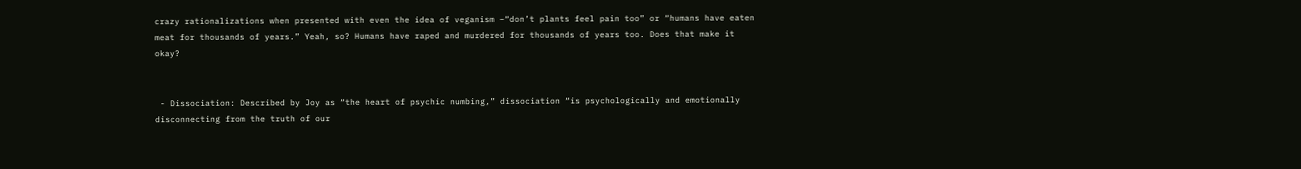crazy rationalizations when presented with even the idea of veganism –“don’t plants feel pain too” or “humans have eaten meat for thousands of years.” Yeah, so? Humans have raped and murdered for thousands of years too. Does that make it okay?


 - Dissociation: Described by Joy as “the heart of psychic numbing,” dissociation “is psychologically and emotionally disconnecting from the truth of our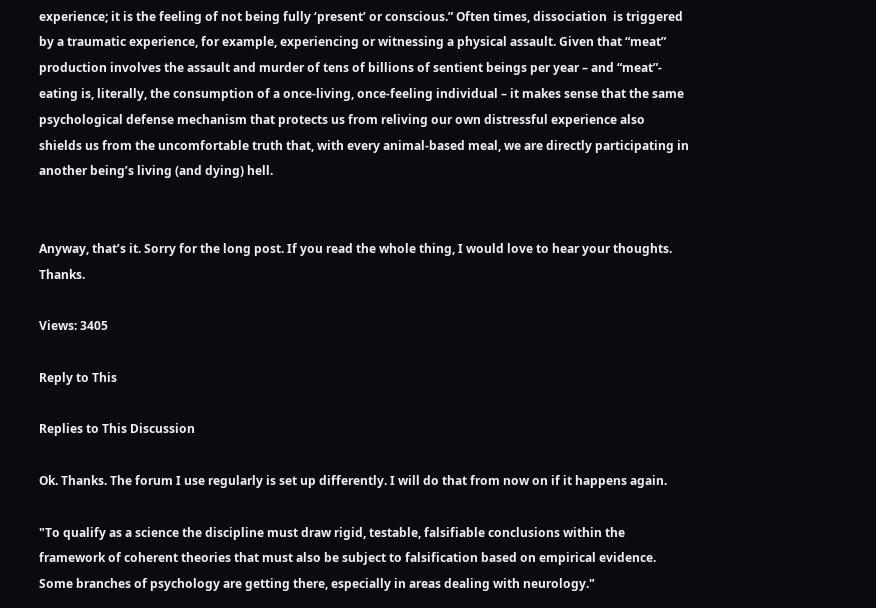experience; it is the feeling of not being fully ‘present’ or conscious.” Often times, dissociation  is triggered by a traumatic experience, for example, experiencing or witnessing a physical assault. Given that “meat” production involves the assault and murder of tens of billions of sentient beings per year – and “meat”- eating is, literally, the consumption of a once-living, once-feeling individual – it makes sense that the same psychological defense mechanism that protects us from reliving our own distressful experience also shields us from the uncomfortable truth that, with every animal-based meal, we are directly participating in another being’s living (and dying) hell.


Anyway, that’s it. Sorry for the long post. If you read the whole thing, I would love to hear your thoughts. Thanks.

Views: 3405

Reply to This

Replies to This Discussion

Ok. Thanks. The forum I use regularly is set up differently. I will do that from now on if it happens again.

"To qualify as a science the discipline must draw rigid, testable, falsifiable conclusions within the framework of coherent theories that must also be subject to falsification based on empirical evidence. Some branches of psychology are getting there, especially in areas dealing with neurology."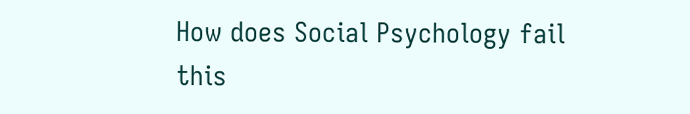How does Social Psychology fail this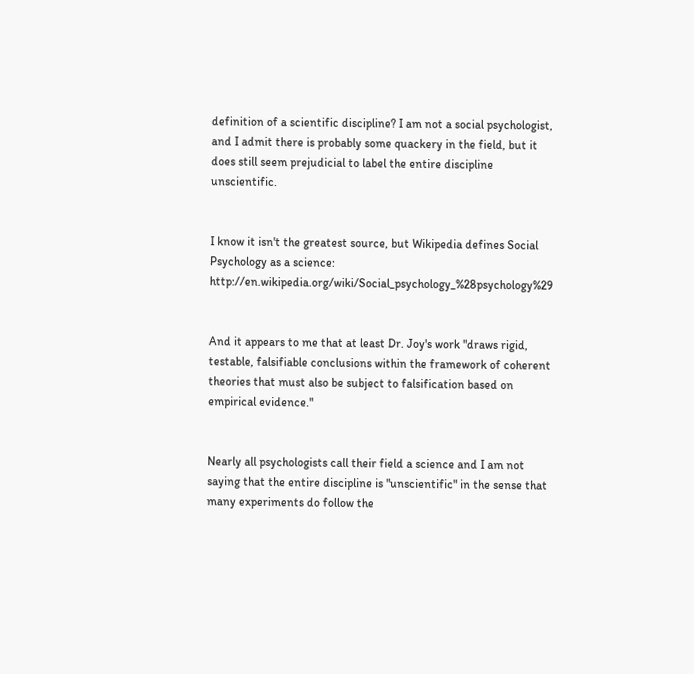definition of a scientific discipline? I am not a social psychologist, and I admit there is probably some quackery in the field, but it does still seem prejudicial to label the entire discipline unscientific.


I know it isn't the greatest source, but Wikipedia defines Social Psychology as a science: http://en.wikipedia.org/wiki/Social_psychology_%28psychology%29


And it appears to me that at least Dr. Joy's work "draws rigid, testable, falsifiable conclusions within the framework of coherent theories that must also be subject to falsification based on empirical evidence."


Nearly all psychologists call their field a science and I am not saying that the entire discipline is "unscientific" in the sense that many experiments do follow the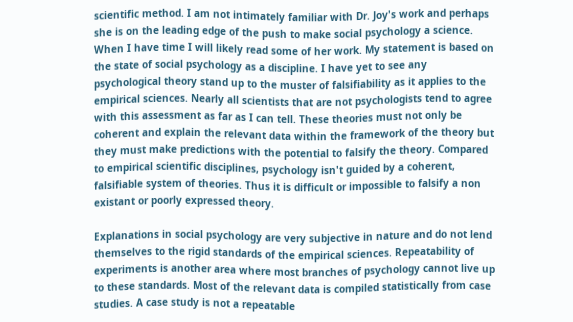scientific method. I am not intimately familiar with Dr. Joy's work and perhaps she is on the leading edge of the push to make social psychology a science. When I have time I will likely read some of her work. My statement is based on the state of social psychology as a discipline. I have yet to see any psychological theory stand up to the muster of falsifiability as it applies to the empirical sciences. Nearly all scientists that are not psychologists tend to agree with this assessment as far as I can tell. These theories must not only be coherent and explain the relevant data within the framework of the theory but they must make predictions with the potential to falsify the theory. Compared to empirical scientific disciplines, psychology isn't guided by a coherent, falsifiable system of theories. Thus it is difficult or impossible to falsify a non existant or poorly expressed theory.

Explanations in social psychology are very subjective in nature and do not lend themselves to the rigid standards of the empirical sciences. Repeatability of experiments is another area where most branches of psychology cannot live up to these standards. Most of the relevant data is compiled statistically from case studies. A case study is not a repeatable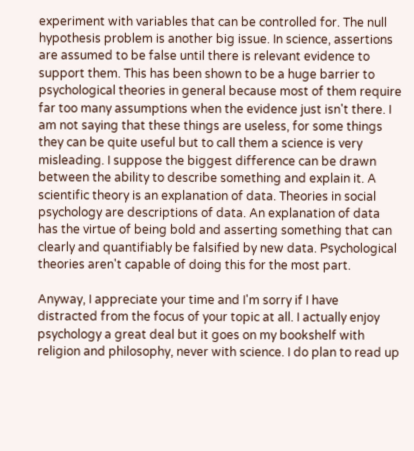experiment with variables that can be controlled for. The null hypothesis problem is another big issue. In science, assertions are assumed to be false until there is relevant evidence to support them. This has been shown to be a huge barrier to psychological theories in general because most of them require far too many assumptions when the evidence just isn't there. I am not saying that these things are useless, for some things they can be quite useful but to call them a science is very misleading. I suppose the biggest difference can be drawn between the ability to describe something and explain it. A scientific theory is an explanation of data. Theories in social psychology are descriptions of data. An explanation of data has the virtue of being bold and asserting something that can clearly and quantifiably be falsified by new data. Psychological theories aren't capable of doing this for the most part.

Anyway, I appreciate your time and I'm sorry if I have distracted from the focus of your topic at all. I actually enjoy psychology a great deal but it goes on my bookshelf with religion and philosophy, never with science. I do plan to read up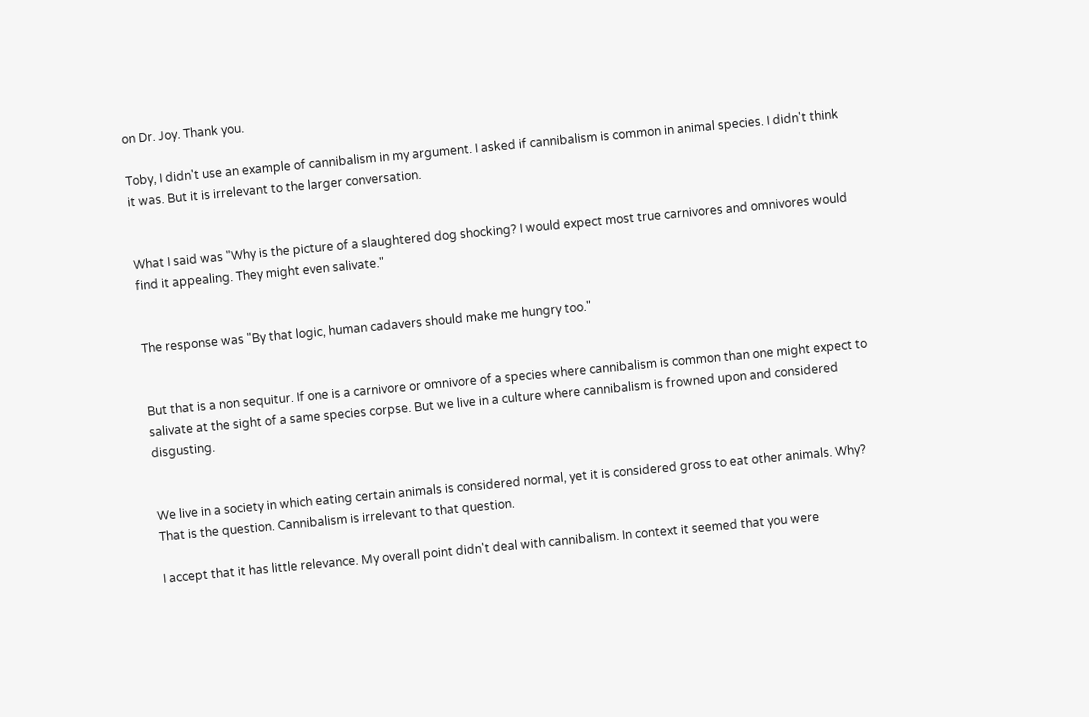on Dr. Joy. Thank you.

Toby, I didn't use an example of cannibalism in my argument. I asked if cannibalism is common in animal species. I didn't think it was. But it is irrelevant to the larger conversation.


What I said was "Why is the picture of a slaughtered dog shocking? I would expect most true carnivores and omnivores would find it appealing. They might even salivate."


The response was "By that logic, human cadavers should make me hungry too."


But that is a non sequitur. If one is a carnivore or omnivore of a species where cannibalism is common than one might expect to salivate at the sight of a same species corpse. But we live in a culture where cannibalism is frowned upon and considered disgusting.


We live in a society in which eating certain animals is considered normal, yet it is considered gross to eat other animals. Why? That is the question. Cannibalism is irrelevant to that question.

I accept that it has little relevance. My overall point didn't deal with cannibalism. In context it seemed that you were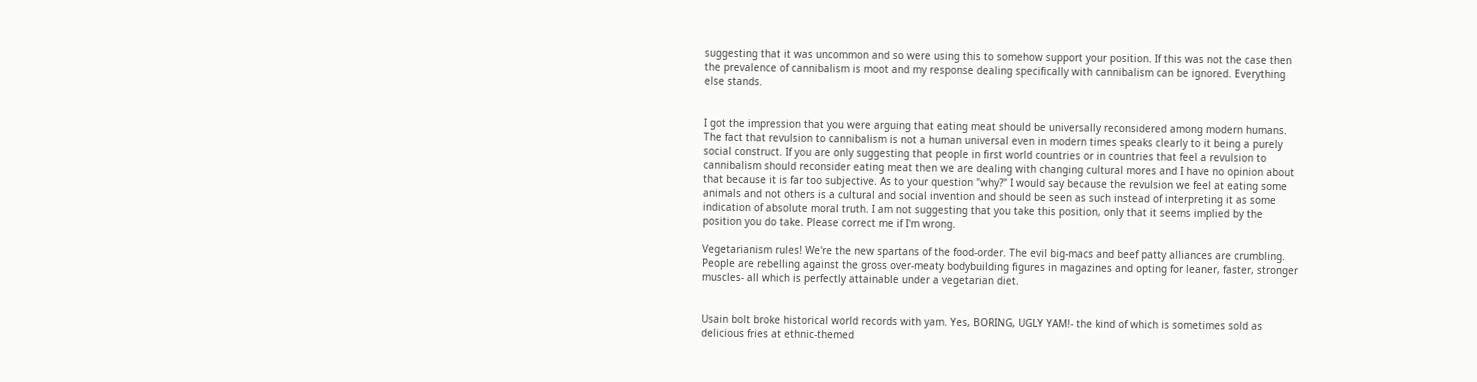suggesting that it was uncommon and so were using this to somehow support your position. If this was not the case then the prevalence of cannibalism is moot and my response dealing specifically with cannibalism can be ignored. Everything else stands.


I got the impression that you were arguing that eating meat should be universally reconsidered among modern humans. The fact that revulsion to cannibalism is not a human universal even in modern times speaks clearly to it being a purely social construct. If you are only suggesting that people in first world countries or in countries that feel a revulsion to cannibalism should reconsider eating meat then we are dealing with changing cultural mores and I have no opinion about that because it is far too subjective. As to your question "why?" I would say because the revulsion we feel at eating some animals and not others is a cultural and social invention and should be seen as such instead of interpreting it as some indication of absolute moral truth. I am not suggesting that you take this position, only that it seems implied by the position you do take. Please correct me if I'm wrong.

Vegetarianism rules! We're the new spartans of the food-order. The evil big-macs and beef patty alliances are crumbling. People are rebelling against the gross over-meaty bodybuilding figures in magazines and opting for leaner, faster, stronger muscles- all which is perfectly attainable under a vegetarian diet.


Usain bolt broke historical world records with yam. Yes, BORING, UGLY YAM!- the kind of which is sometimes sold as delicious fries at ethnic-themed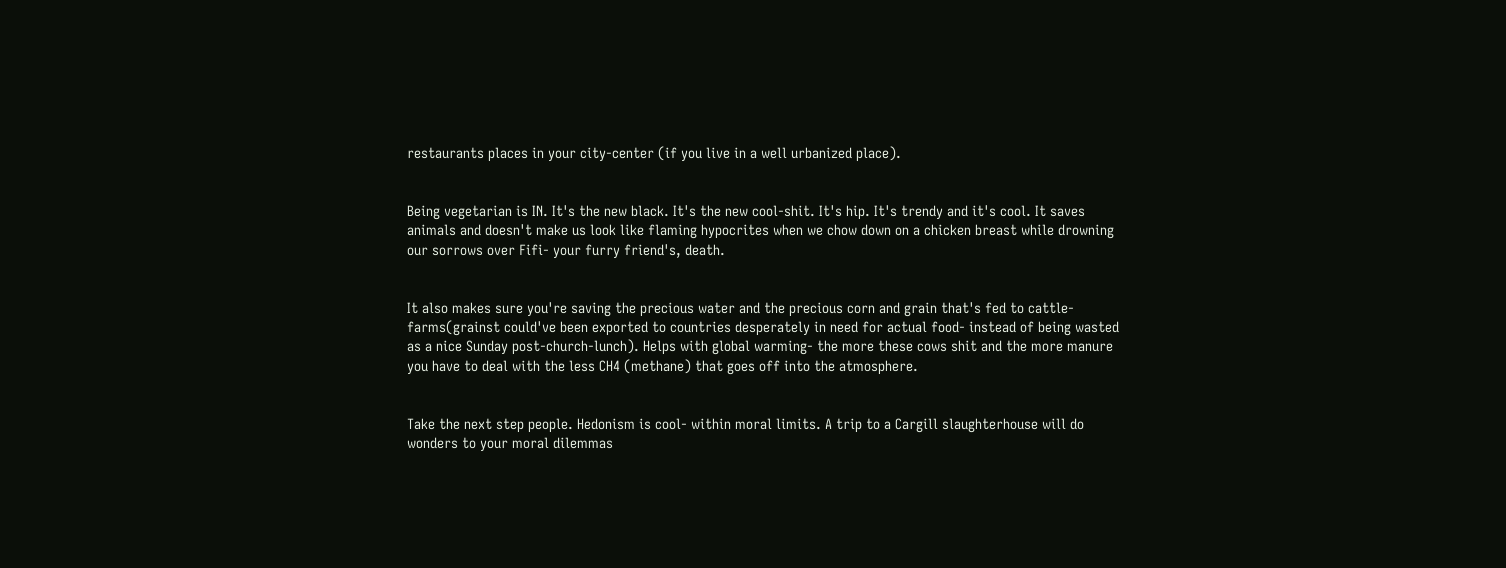restaurants places in your city-center (if you live in a well urbanized place).


Being vegetarian is IN. It's the new black. It's the new cool-shit. It's hip. It's trendy and it's cool. It saves animals and doesn't make us look like flaming hypocrites when we chow down on a chicken breast while drowning our sorrows over Fifi- your furry friend's, death.


It also makes sure you're saving the precious water and the precious corn and grain that's fed to cattle-farms(grainst could've been exported to countries desperately in need for actual food- instead of being wasted as a nice Sunday post-church-lunch). Helps with global warming- the more these cows shit and the more manure you have to deal with the less CH4 (methane) that goes off into the atmosphere.


Take the next step people. Hedonism is cool- within moral limits. A trip to a Cargill slaughterhouse will do wonders to your moral dilemmas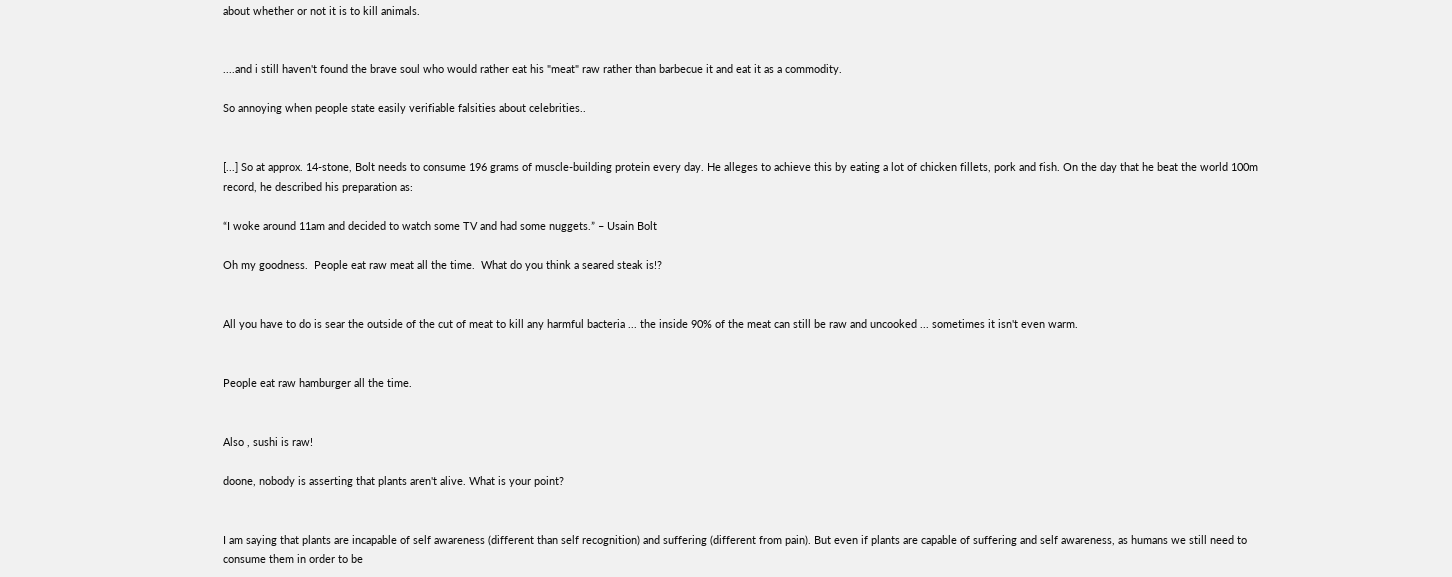about whether or not it is to kill animals.


....and i still haven't found the brave soul who would rather eat his "meat" raw rather than barbecue it and eat it as a commodity.

So annoying when people state easily verifiable falsities about celebrities..


[...] So at approx. 14-stone, Bolt needs to consume 196 grams of muscle-building protein every day. He alleges to achieve this by eating a lot of chicken fillets, pork and fish. On the day that he beat the world 100m record, he described his preparation as:

“I woke around 11am and decided to watch some TV and had some nuggets.” – Usain Bolt

Oh my goodness.  People eat raw meat all the time.  What do you think a seared steak is!?


All you have to do is sear the outside of the cut of meat to kill any harmful bacteria ... the inside 90% of the meat can still be raw and uncooked ... sometimes it isn't even warm.


People eat raw hamburger all the time.


Also , sushi is raw!

doone, nobody is asserting that plants aren't alive. What is your point?


I am saying that plants are incapable of self awareness (different than self recognition) and suffering (different from pain). But even if plants are capable of suffering and self awareness, as humans we still need to consume them in order to be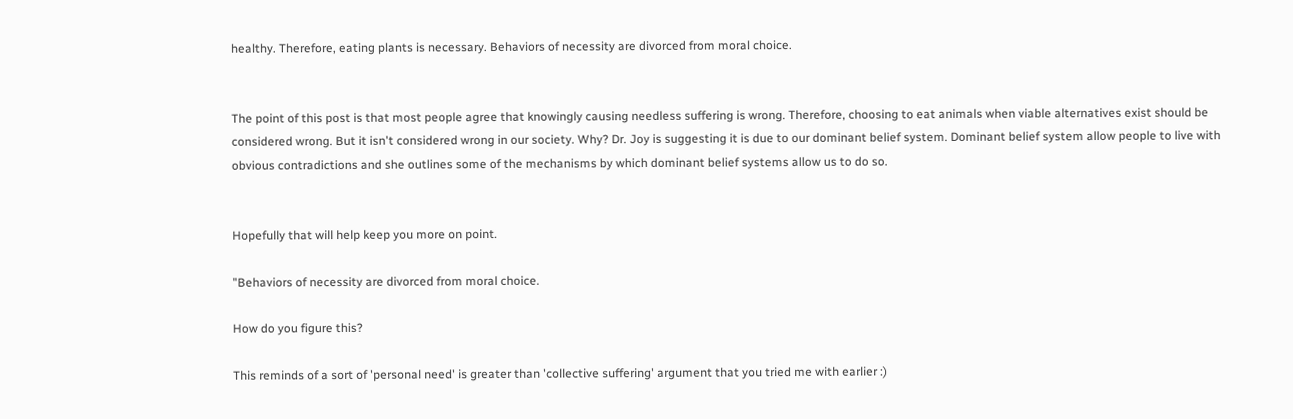healthy. Therefore, eating plants is necessary. Behaviors of necessity are divorced from moral choice.


The point of this post is that most people agree that knowingly causing needless suffering is wrong. Therefore, choosing to eat animals when viable alternatives exist should be considered wrong. But it isn't considered wrong in our society. Why? Dr. Joy is suggesting it is due to our dominant belief system. Dominant belief system allow people to live with obvious contradictions and she outlines some of the mechanisms by which dominant belief systems allow us to do so.


Hopefully that will help keep you more on point.

"Behaviors of necessity are divorced from moral choice.

How do you figure this?

This reminds of a sort of 'personal need' is greater than 'collective suffering' argument that you tried me with earlier :)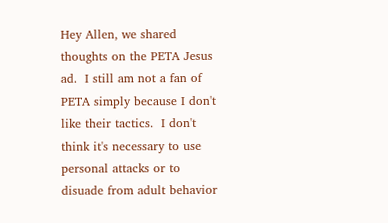Hey Allen, we shared thoughts on the PETA Jesus ad.  I still am not a fan of PETA simply because I don't like their tactics.  I don't think it's necessary to use personal attacks or to disuade from adult behavior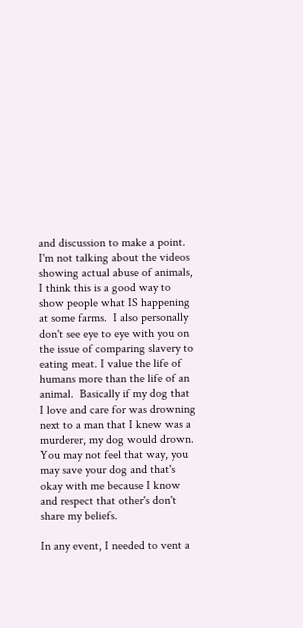and discussion to make a point.  I'm not talking about the videos showing actual abuse of animals, I think this is a good way to show people what IS happening at some farms.  I also personally don't see eye to eye with you on the issue of comparing slavery to eating meat. I value the life of humans more than the life of an animal.  Basically if my dog that I love and care for was drowning next to a man that I knew was a murderer, my dog would drown.  You may not feel that way, you may save your dog and that's okay with me because I know and respect that other's don't share my beliefs.

In any event, I needed to vent a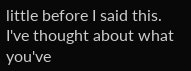little before I said this.  I've thought about what you've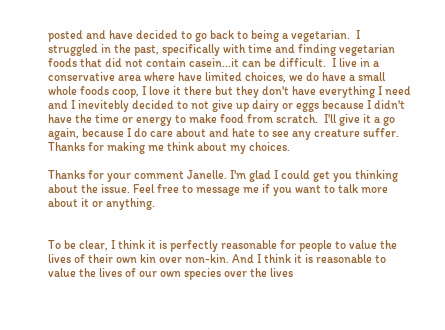posted and have decided to go back to being a vegetarian.  I struggled in the past, specifically with time and finding vegetarian foods that did not contain casein...it can be difficult.  I live in a conservative area where have limited choices, we do have a small whole foods coop, I love it there but they don't have everything I need and I inevitebly decided to not give up dairy or eggs because I didn't have the time or energy to make food from scratch.  I'll give it a go again, because I do care about and hate to see any creature suffer.  Thanks for making me think about my choices.

Thanks for your comment Janelle. I'm glad I could get you thinking about the issue. Feel free to message me if you want to talk more about it or anything.


To be clear, I think it is perfectly reasonable for people to value the lives of their own kin over non-kin. And I think it is reasonable to value the lives of our own species over the lives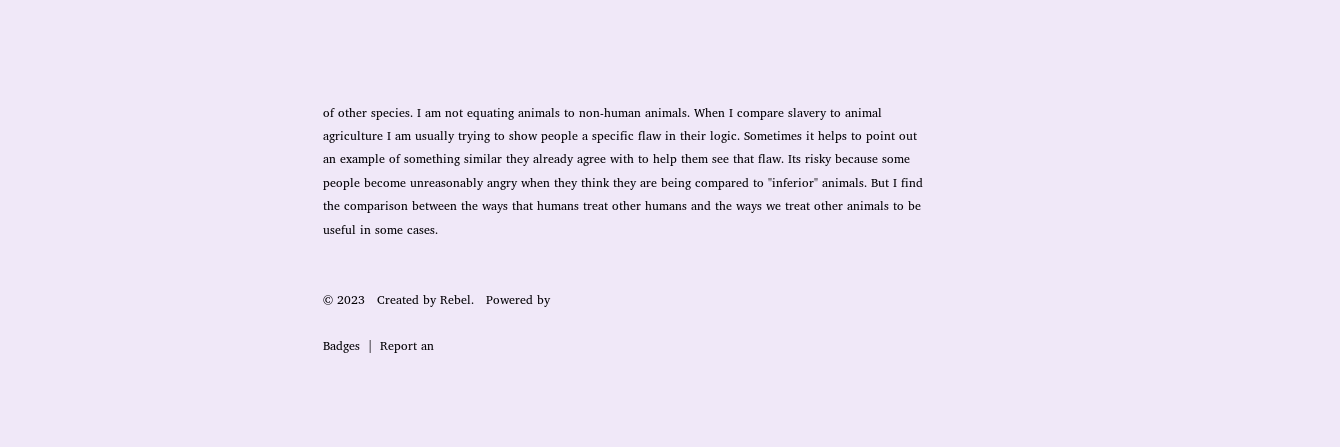of other species. I am not equating animals to non-human animals. When I compare slavery to animal agriculture I am usually trying to show people a specific flaw in their logic. Sometimes it helps to point out an example of something similar they already agree with to help them see that flaw. Its risky because some people become unreasonably angry when they think they are being compared to "inferior" animals. But I find the comparison between the ways that humans treat other humans and the ways we treat other animals to be useful in some cases.


© 2023   Created by Rebel.   Powered by

Badges  |  Report an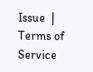Issue  |  Terms of Service